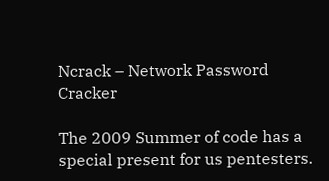Ncrack – Network Password Cracker

The 2009 Summer of code has a special present for us pentesters.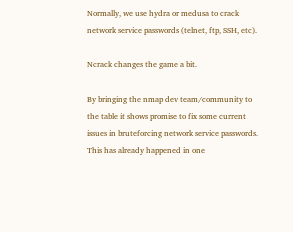Normally, we use hydra or medusa to crack network service passwords (telnet, ftp, SSH, etc).

Ncrack changes the game a bit.

By bringing the nmap dev team/community to the table it shows promise to fix some current issues in bruteforcing network service passwords. This has already happened in one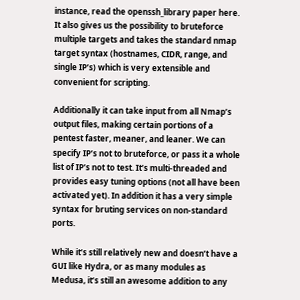instance, read the openssh_library paper here. It also gives us the possibility to bruteforce multiple targets and takes the standard nmap target syntax (hostnames, CIDR, range, and single IP’s) which is very extensible and convenient for scripting.

Additionally it can take input from all Nmap’s output files, making certain portions of a pentest faster, meaner, and leaner. We can specify IP’s not to bruteforce, or pass it a whole list of IP’s not to test. It’s multi-threaded and provides easy tuning options (not all have been activated yet). In addition it has a very simple syntax for bruting services on non-standard ports.

While it’s still relatively new and doesn’t have a GUI like Hydra, or as many modules as Medusa, it’s still an awesome addition to any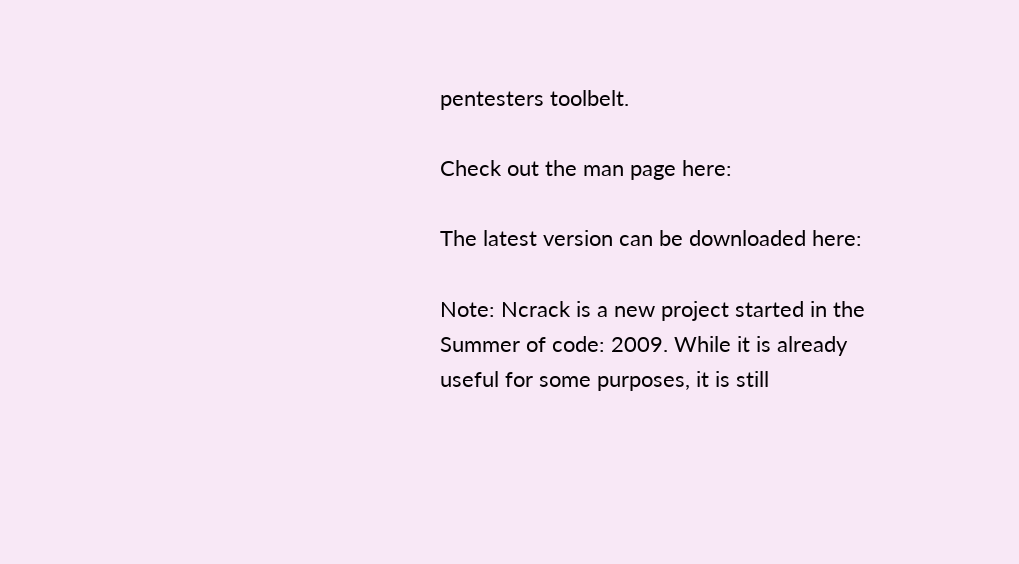pentesters toolbelt.

Check out the man page here:

The latest version can be downloaded here:

Note: Ncrack is a new project started in the Summer of code: 2009. While it is already useful for some purposes, it is still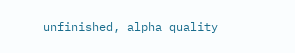unfinished, alpha quality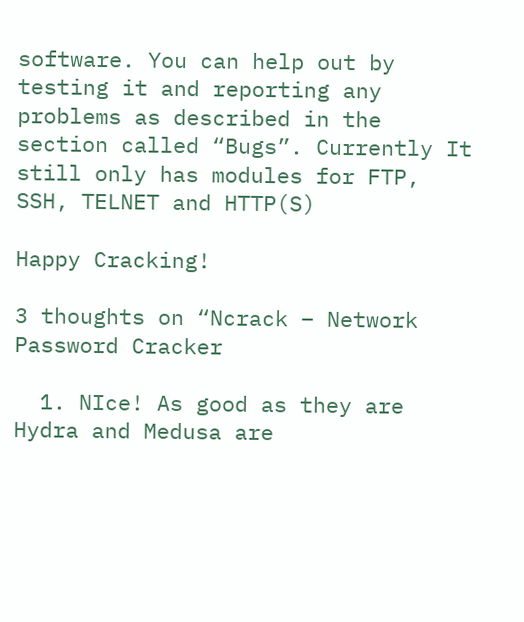software. You can help out by testing it and reporting any problems as described in the section called “Bugs”. Currently It still only has modules for FTP, SSH, TELNET and HTTP(S)

Happy Cracking!

3 thoughts on “Ncrack – Network Password Cracker

  1. NIce! As good as they are Hydra and Medusa are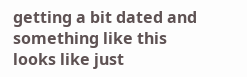getting a bit dated and something like this looks like just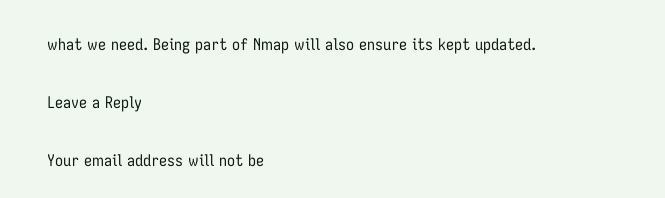what we need. Being part of Nmap will also ensure its kept updated.

Leave a Reply

Your email address will not be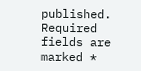published. Required fields are marked *